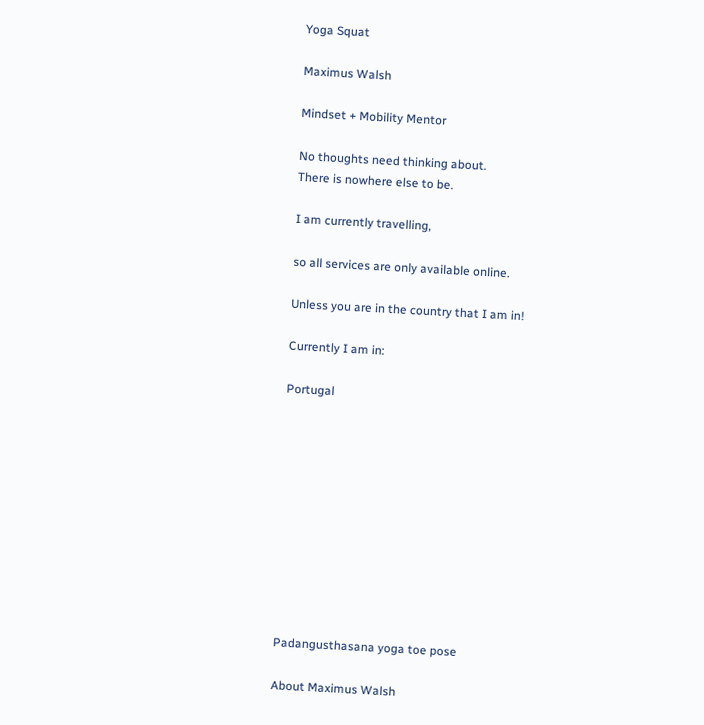Yoga Squat

Maximus Walsh

Mindset + Mobility Mentor

No thoughts need thinking about.
There is nowhere else to be.

I am currently travelling,

so all services are only available online.

Unless you are in the country that I am in!

Currently I am in:

Portugal











Padangusthasana yoga toe pose

About Maximus Walsh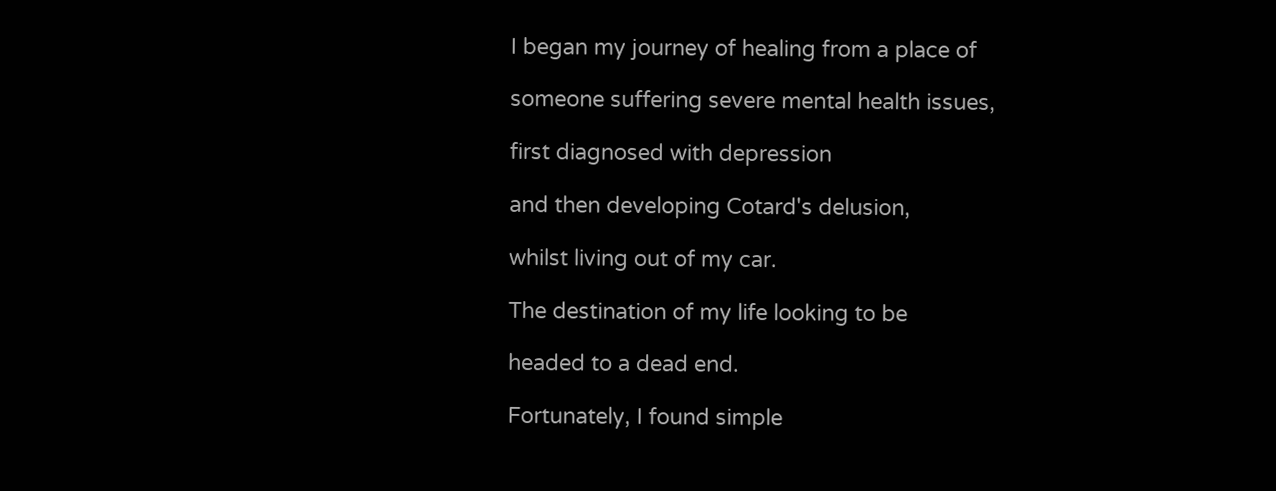I began my journey of healing from a place of

someone suffering severe mental health issues,

first diagnosed with depression

and then developing Cotard's delusion,

whilst living out of my car.

The destination of my life looking to be

headed to a dead end.

Fortunately, I found simple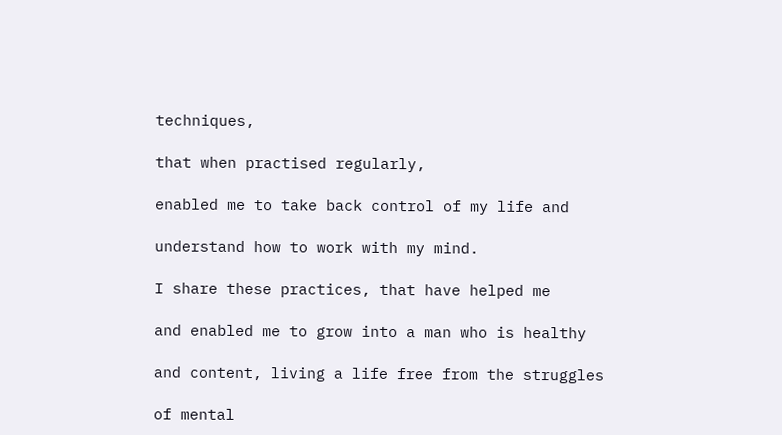techniques,

that when practised regularly,

enabled me to take back control of my life and

understand how to work with my mind.

I share these practices, that have helped me

and enabled me to grow into a man who is healthy

and content, living a life free from the struggles

of mental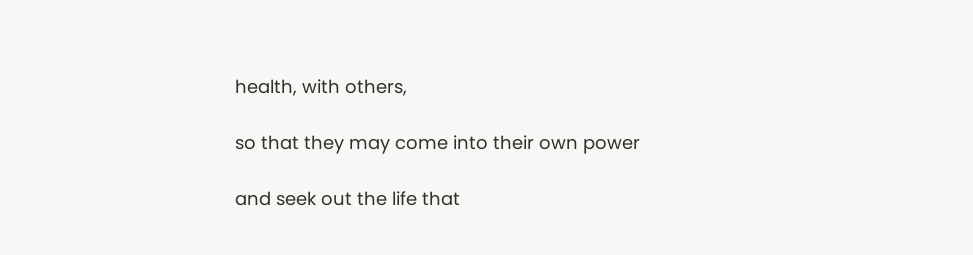health, with others,

so that they may come into their own power

and seek out the life that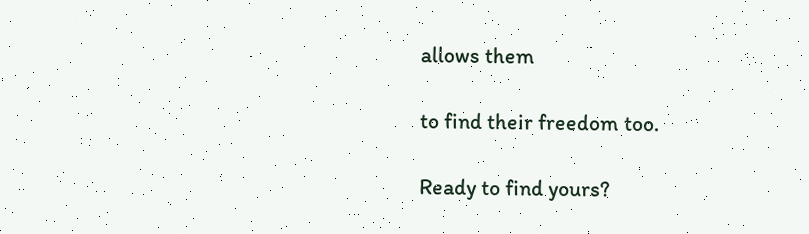allows them

to find their freedom too.

Ready to find yours?